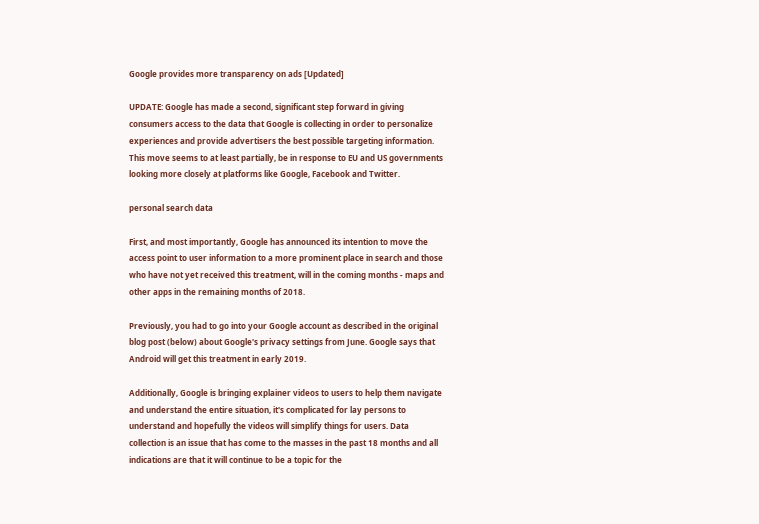Google provides more transparency on ads [Updated]

UPDATE: Google has made a second, significant step forward in giving consumers access to the data that Google is collecting in order to personalize experiences and provide advertisers the best possible targeting information. This move seems to at least partially, be in response to EU and US governments looking more closely at platforms like Google, Facebook and Twitter.

personal search data

First, and most importantly, Google has announced its intention to move the access point to user information to a more prominent place in search and those who have not yet received this treatment, will in the coming months - maps and other apps in the remaining months of 2018.

Previously, you had to go into your Google account as described in the original blog post (below) about Google's privacy settings from June. Google says that Android will get this treatment in early 2019.

Additionally, Google is bringing explainer videos to users to help them navigate and understand the entire situation, it's complicated for lay persons to understand and hopefully the videos will simplify things for users. Data collection is an issue that has come to the masses in the past 18 months and all indications are that it will continue to be a topic for the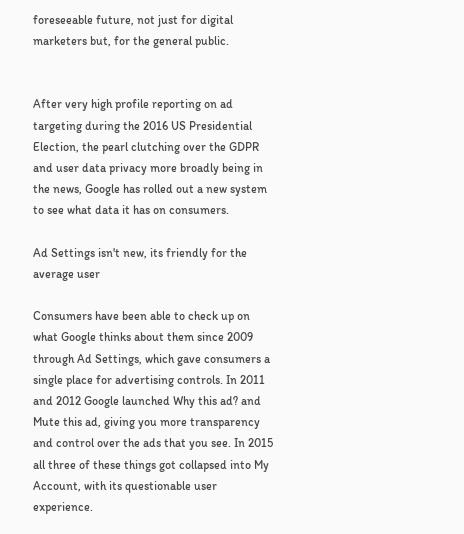foreseeable future, not just for digital marketers but, for the general public.


After very high profile reporting on ad targeting during the 2016 US Presidential Election, the pearl clutching over the GDPR and user data privacy more broadly being in the news, Google has rolled out a new system to see what data it has on consumers.

Ad Settings isn't new, its friendly for the average user

Consumers have been able to check up on what Google thinks about them since 2009 through Ad Settings, which gave consumers a single place for advertising controls. In 2011 and 2012 Google launched Why this ad? and Mute this ad, giving you more transparency and control over the ads that you see. In 2015 all three of these things got collapsed into My Account, with its questionable user experience.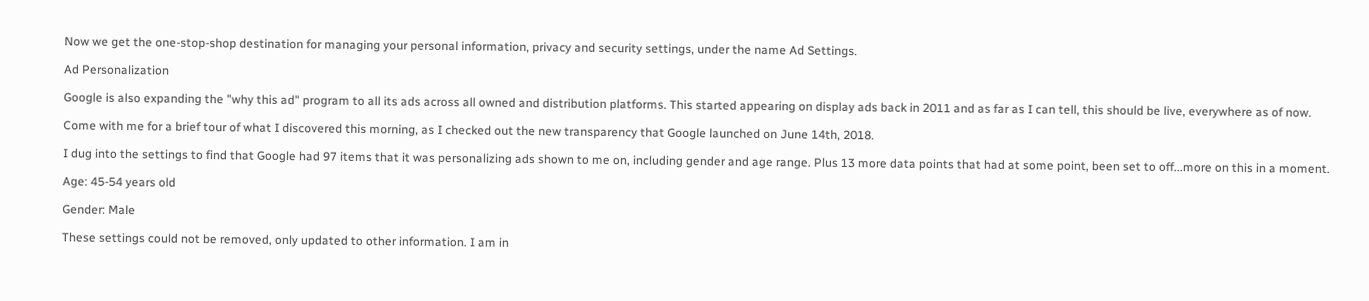Now we get the one-stop-shop destination for managing your personal information, privacy and security settings, under the name Ad Settings.

Ad Personalization

Google is also expanding the "why this ad" program to all its ads across all owned and distribution platforms. This started appearing on display ads back in 2011 and as far as I can tell, this should be live, everywhere as of now.

Come with me for a brief tour of what I discovered this morning, as I checked out the new transparency that Google launched on June 14th, 2018.

I dug into the settings to find that Google had 97 items that it was personalizing ads shown to me on, including gender and age range. Plus 13 more data points that had at some point, been set to off...more on this in a moment.

Age: 45-54 years old

Gender: Male

These settings could not be removed, only updated to other information. I am in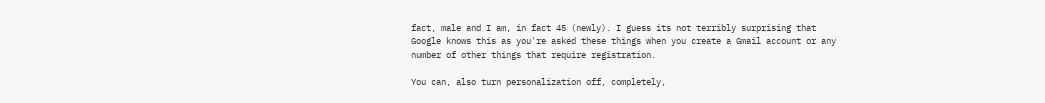fact, male and I am, in fact 45 (newly). I guess its not terribly surprising that Google knows this as you're asked these things when you create a Gmail account or any number of other things that require registration.

You can, also turn personalization off, completely,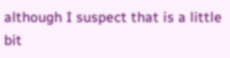although I suspect that is a little bit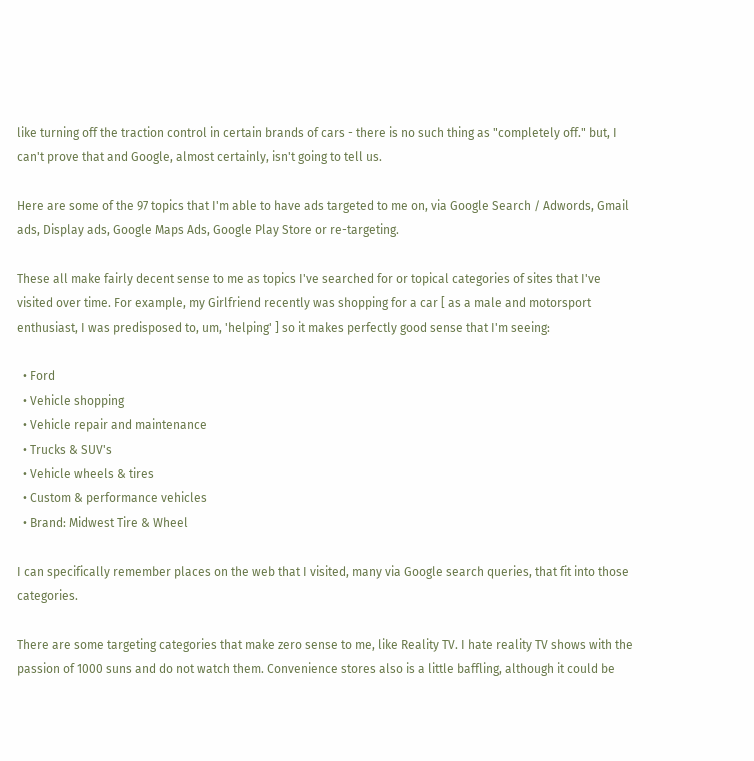like turning off the traction control in certain brands of cars - there is no such thing as "completely off." but, I can't prove that and Google, almost certainly, isn't going to tell us.

Here are some of the 97 topics that I'm able to have ads targeted to me on, via Google Search / Adwords, Gmail ads, Display ads, Google Maps Ads, Google Play Store or re-targeting.

These all make fairly decent sense to me as topics I've searched for or topical categories of sites that I've visited over time. For example, my Girlfriend recently was shopping for a car [ as a male and motorsport enthusiast, I was predisposed to, um, 'helping' ] so it makes perfectly good sense that I'm seeing:

  • Ford
  • Vehicle shopping
  • Vehicle repair and maintenance
  • Trucks & SUV's
  • Vehicle wheels & tires
  • Custom & performance vehicles
  • Brand: Midwest Tire & Wheel

I can specifically remember places on the web that I visited, many via Google search queries, that fit into those categories.

There are some targeting categories that make zero sense to me, like Reality TV. I hate reality TV shows with the passion of 1000 suns and do not watch them. Convenience stores also is a little baffling, although it could be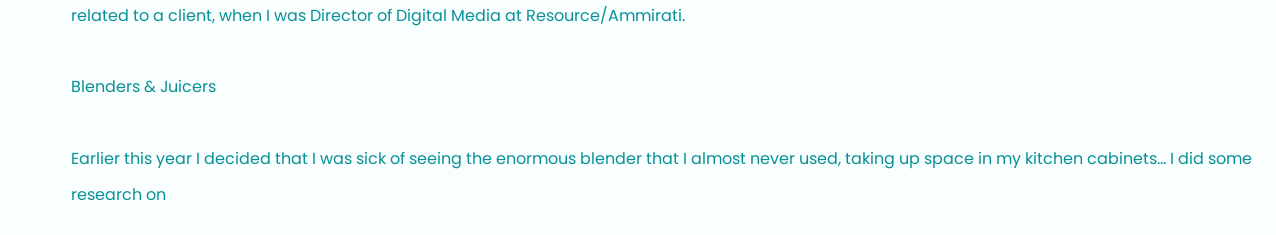related to a client, when I was Director of Digital Media at Resource/Ammirati.

Blenders & Juicers

Earlier this year I decided that I was sick of seeing the enormous blender that I almost never used, taking up space in my kitchen cabinets... I did some research on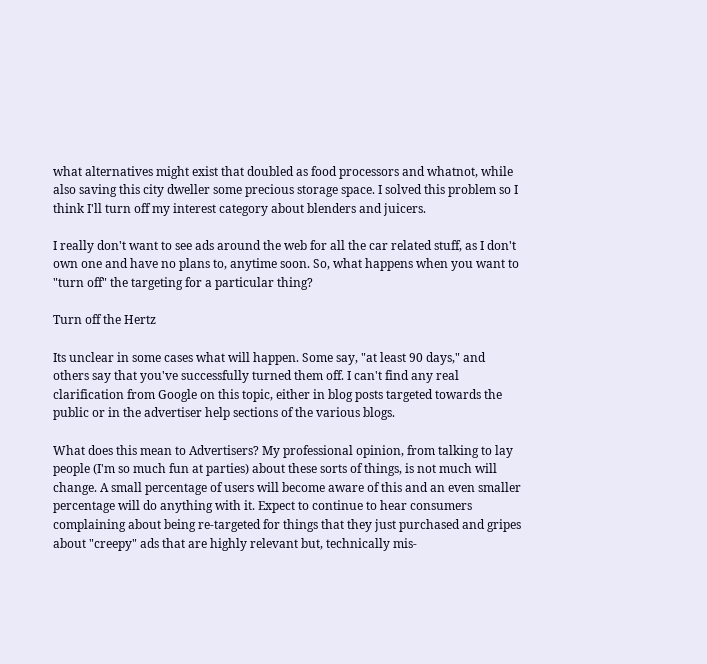what alternatives might exist that doubled as food processors and whatnot, while also saving this city dweller some precious storage space. I solved this problem so I think I'll turn off my interest category about blenders and juicers.

I really don't want to see ads around the web for all the car related stuff, as I don't own one and have no plans to, anytime soon. So, what happens when you want to "turn off" the targeting for a particular thing?

Turn off the Hertz

Its unclear in some cases what will happen. Some say, "at least 90 days," and others say that you've successfully turned them off. I can't find any real clarification from Google on this topic, either in blog posts targeted towards the public or in the advertiser help sections of the various blogs.

What does this mean to Advertisers? My professional opinion, from talking to lay people (I'm so much fun at parties) about these sorts of things, is not much will change. A small percentage of users will become aware of this and an even smaller percentage will do anything with it. Expect to continue to hear consumers complaining about being re-targeted for things that they just purchased and gripes about "creepy" ads that are highly relevant but, technically mis-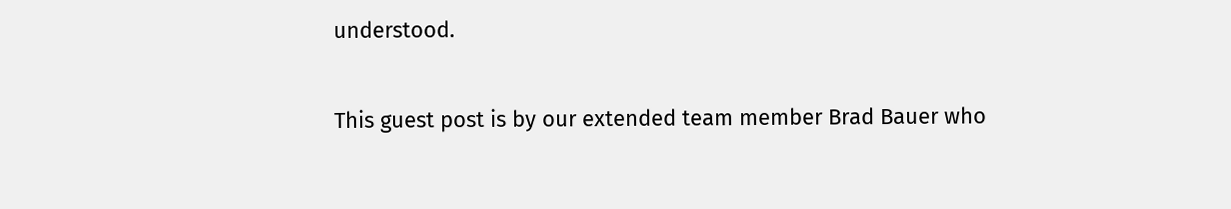understood.

This guest post is by our extended team member Brad Bauer who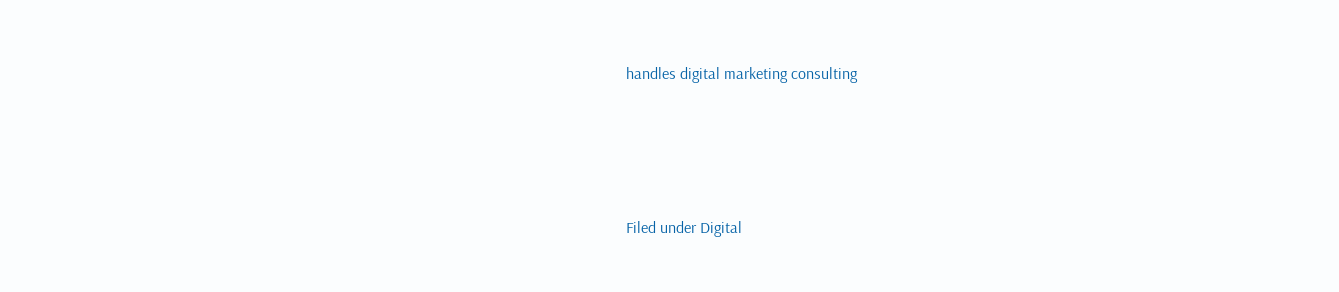handles digital marketing consulting




Filed under Digital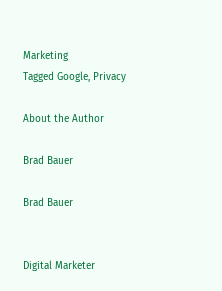Marketing
Tagged Google, Privacy

About the Author

Brad Bauer

Brad Bauer


Digital Marketer